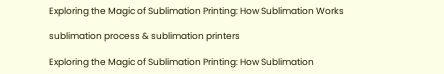Exploring the Magic of Sublimation Printing: How Sublimation Works

sublimation process & sublimation printers

Exploring the Magic of Sublimation Printing: How Sublimation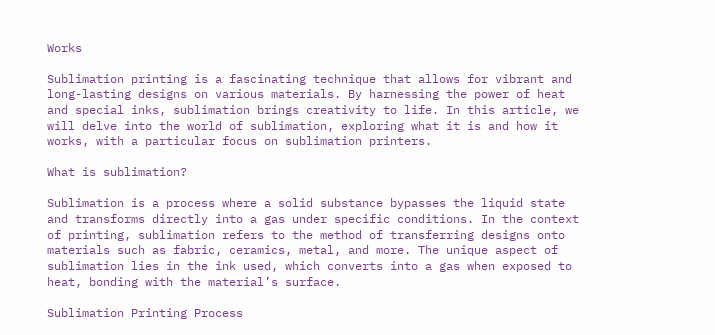Works

Sublimation printing is a fascinating technique that allows for vibrant and long-lasting designs on various materials. By harnessing the power of heat and special inks, sublimation brings creativity to life. In this article, we will delve into the world of sublimation, exploring what it is and how it works, with a particular focus on sublimation printers.

What is sublimation?

Sublimation is a process where a solid substance bypasses the liquid state and transforms directly into a gas under specific conditions. In the context of printing, sublimation refers to the method of transferring designs onto materials such as fabric, ceramics, metal, and more. The unique aspect of sublimation lies in the ink used, which converts into a gas when exposed to heat, bonding with the material’s surface.

Sublimation Printing Process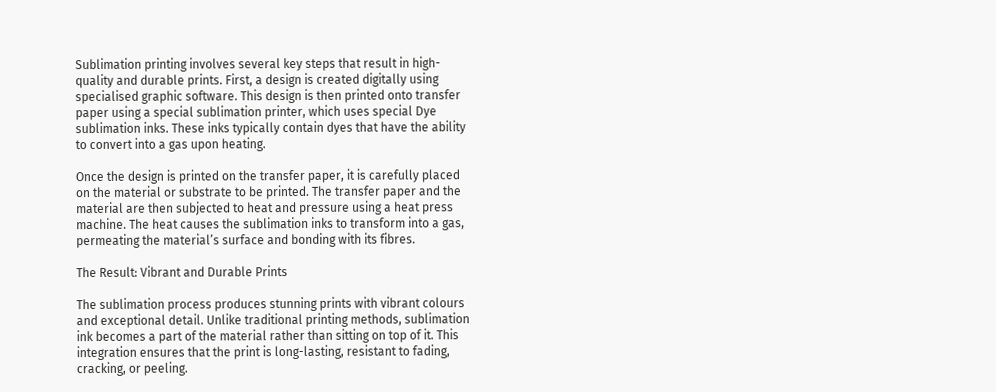Sublimation printing involves several key steps that result in high-quality and durable prints. First, a design is created digitally using specialised graphic software. This design is then printed onto transfer paper using a special sublimation printer, which uses special Dye sublimation inks. These inks typically contain dyes that have the ability to convert into a gas upon heating.

Once the design is printed on the transfer paper, it is carefully placed on the material or substrate to be printed. The transfer paper and the material are then subjected to heat and pressure using a heat press machine. The heat causes the sublimation inks to transform into a gas, permeating the material’s surface and bonding with its fibres.

The Result: Vibrant and Durable Prints

The sublimation process produces stunning prints with vibrant colours and exceptional detail. Unlike traditional printing methods, sublimation ink becomes a part of the material rather than sitting on top of it. This integration ensures that the print is long-lasting, resistant to fading, cracking, or peeling.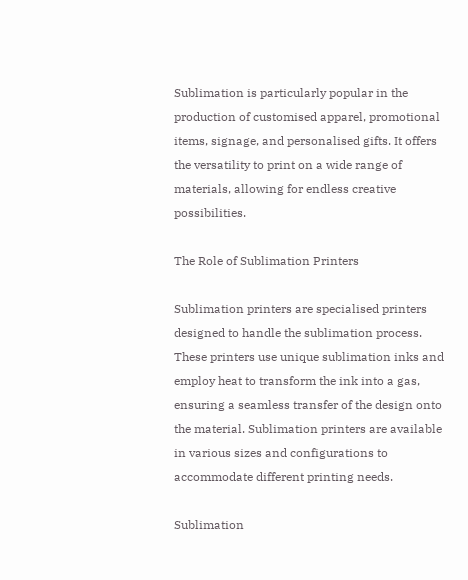Sublimation is particularly popular in the production of customised apparel, promotional items, signage, and personalised gifts. It offers the versatility to print on a wide range of materials, allowing for endless creative possibilities.

The Role of Sublimation Printers

Sublimation printers are specialised printers designed to handle the sublimation process. These printers use unique sublimation inks and employ heat to transform the ink into a gas, ensuring a seamless transfer of the design onto the material. Sublimation printers are available in various sizes and configurations to accommodate different printing needs.

Sublimation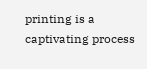printing is a captivating process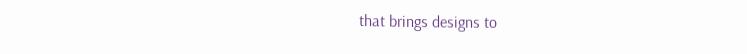that brings designs to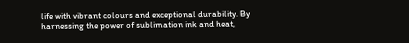life with vibrant colours and exceptional durability. By harnessing the power of sublimation ink and heat,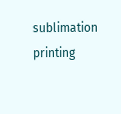sublimation printing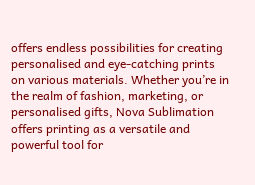offers endless possibilities for creating personalised and eye-catching prints on various materials. Whether you’re in the realm of fashion, marketing, or personalised gifts, Nova Sublimation offers printing as a versatile and powerful tool for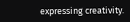expressing creativity.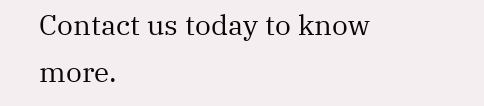Contact us today to know more.